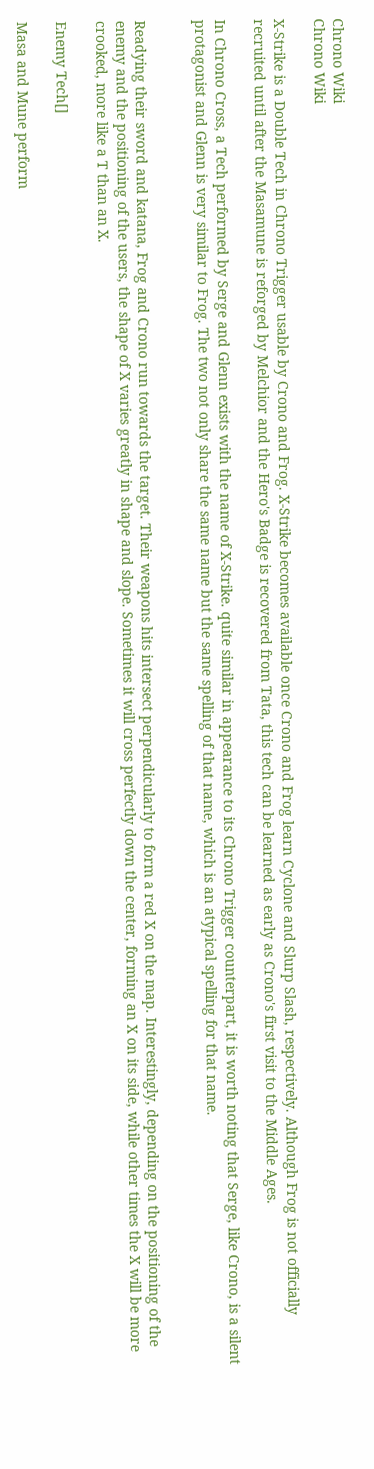Chrono Wiki
Chrono Wiki

X-Strike is a Double Tech in Chrono Trigger usable by Crono and Frog. X-Strike becomes available once Crono and Frog learn Cyclone and Slurp Slash, respectively. Although Frog is not officially recruited until after the Masamune is reforged by Melchior and the Hero's Badge is recovered from Tata, this tech can be learned as early as Crono's first visit to the Middle Ages.

In Chrono Cross, a Tech performed by Serge and Glenn exists with the name of X-Strike. quite similar in appearance to its Chrono Trigger counterpart, it is worth noting that Serge, like Crono, is a silent protagonist and Glenn is very similar to Frog. The two not only share the same name but the same spelling of that name, which is an atypical spelling for that name.


Readying their sword and katana, Frog and Crono run towards the target. Their weapons hits intersect perpendicularly to form a red X on the map. Interestingly, depending on the positioning of the enemy and the positioning of the users, the shape of X varies greatly in shape and slope. Sometimes it will cross perfectly down the center, forming an X on its side, while other times the X will be more crooked, more like a T than an X.

Enemy Tech[]

Masa and Mune perform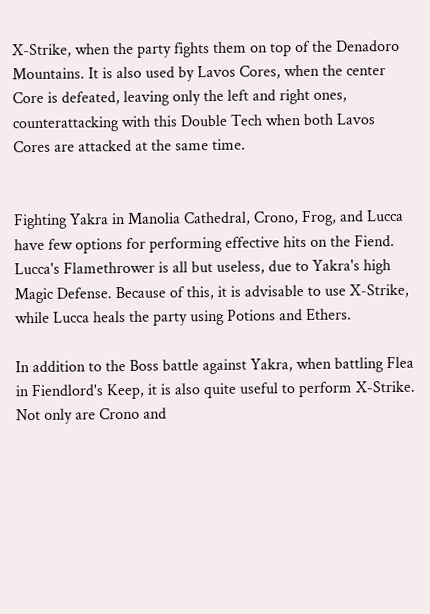X-Strike, when the party fights them on top of the Denadoro Mountains. It is also used by Lavos Cores, when the center Core is defeated, leaving only the left and right ones, counterattacking with this Double Tech when both Lavos Cores are attacked at the same time.


Fighting Yakra in Manolia Cathedral, Crono, Frog, and Lucca have few options for performing effective hits on the Fiend. Lucca's Flamethrower is all but useless, due to Yakra's high Magic Defense. Because of this, it is advisable to use X-Strike, while Lucca heals the party using Potions and Ethers.

In addition to the Boss battle against Yakra, when battling Flea in Fiendlord's Keep, it is also quite useful to perform X-Strike. Not only are Crono and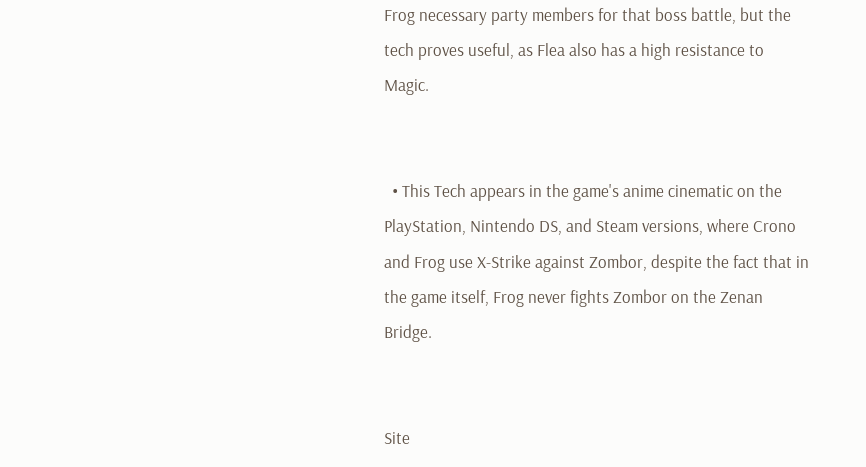Frog necessary party members for that boss battle, but the tech proves useful, as Flea also has a high resistance to Magic.


  • This Tech appears in the game's anime cinematic on the PlayStation, Nintendo DS, and Steam versions, where Crono and Frog use X-Strike against Zombor, despite the fact that in the game itself, Frog never fights Zombor on the Zenan Bridge.


Site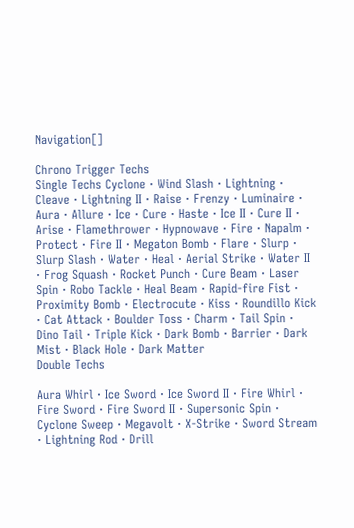Navigation[]

Chrono Trigger Techs
Single Techs Cyclone · Wind Slash · Lightning · Cleave · Lightning II · Raise · Frenzy · Luminaire · Aura · Allure · Ice · Cure · Haste · Ice II · Cure II · Arise · Flamethrower · Hypnowave · Fire · Napalm · Protect · Fire II · Megaton Bomb · Flare · Slurp · Slurp Slash · Water · Heal · Aerial Strike · Water II · Frog Squash · Rocket Punch · Cure Beam · Laser Spin · Robo Tackle · Heal Beam · Rapid-fire Fist · Proximity Bomb · Electrocute · Kiss · Roundillo Kick · Cat Attack · Boulder Toss · Charm · Tail Spin · Dino Tail · Triple Kick · Dark Bomb · Barrier · Dark Mist · Black Hole · Dark Matter
Double Techs

Aura Whirl · Ice Sword · Ice Sword II · Fire Whirl · Fire Sword · Fire Sword II · Supersonic Spin · Cyclone Sweep · Megavolt · X-Strike · Sword Stream · Lightning Rod · Drill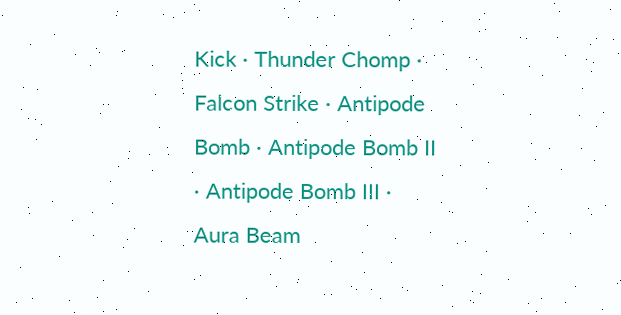Kick · Thunder Chomp · Falcon Strike · Antipode Bomb · Antipode Bomb II · Antipode Bomb III · Aura Beam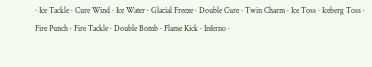· Ice Tackle · Cure Wind · Ice Water · Glacial Freeze · Double Cure · Twin Charm · Ice Toss · Iceberg Toss · Fire Punch · Fire Tackle · Double Bomb · Flame Kick · Inferno ·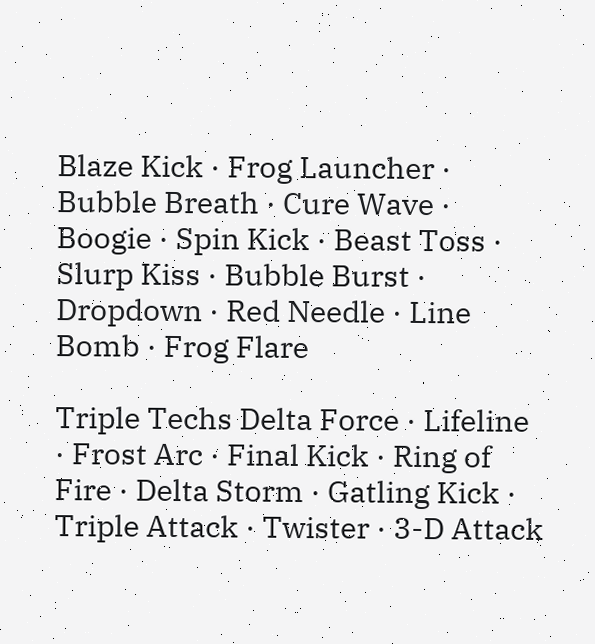Blaze Kick · Frog Launcher · Bubble Breath · Cure Wave · Boogie · Spin Kick · Beast Toss · Slurp Kiss · Bubble Burst · Dropdown · Red Needle · Line Bomb · Frog Flare

Triple Techs Delta Force · Lifeline · Frost Arc · Final Kick · Ring of Fire · Delta Storm · Gatling Kick · Triple Attack · Twister · 3-D Attack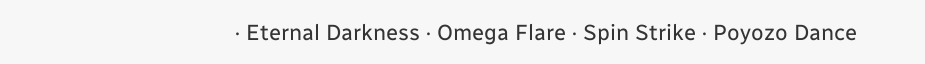· Eternal Darkness · Omega Flare · Spin Strike · Poyozo Dance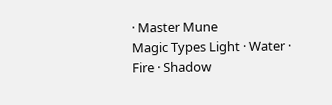· Master Mune
Magic Types Light · Water · Fire · Shadow